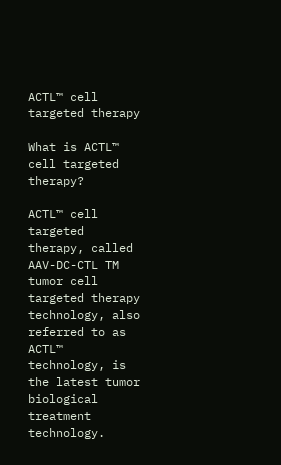ACTL™ cell targeted therapy

What is ACTL™ cell targeted therapy?

ACTL™ cell targeted therapy, called AAV-DC-CTL TM tumor cell targeted therapy technology, also referred to as ACTL™ technology, is the latest tumor biological treatment technology.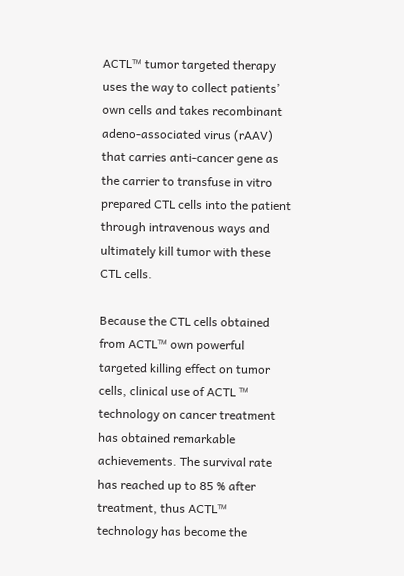ACTL™ tumor targeted therapy uses the way to collect patients’ own cells and takes recombinant adeno-associated virus (rAAV) that carries anti-cancer gene as the carrier to transfuse in vitro prepared CTL cells into the patient through intravenous ways and ultimately kill tumor with these CTL cells.

Because the CTL cells obtained from ACTL™ own powerful targeted killing effect on tumor cells, clinical use of ACTL ™ technology on cancer treatment has obtained remarkable achievements. The survival rate has reached up to 85 % after treatment, thus ACTL™ technology has become the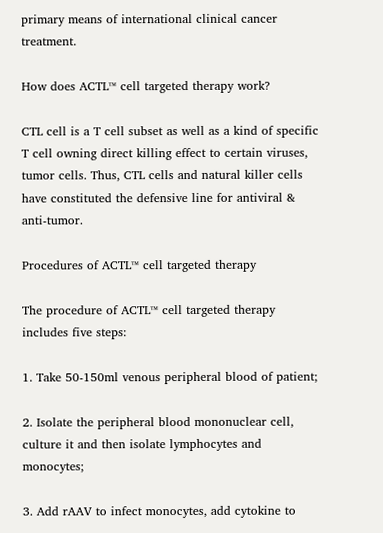primary means of international clinical cancer treatment.

How does ACTL™ cell targeted therapy work?

CTL cell is a T cell subset as well as a kind of specific T cell owning direct killing effect to certain viruses, tumor cells. Thus, CTL cells and natural killer cells have constituted the defensive line for antiviral & anti-tumor.

Procedures of ACTL™ cell targeted therapy

The procedure of ACTL™ cell targeted therapy includes five steps:

1. Take 50-150ml venous peripheral blood of patient;

2. Isolate the peripheral blood mononuclear cell, culture it and then isolate lymphocytes and monocytes;

3. Add rAAV to infect monocytes, add cytokine to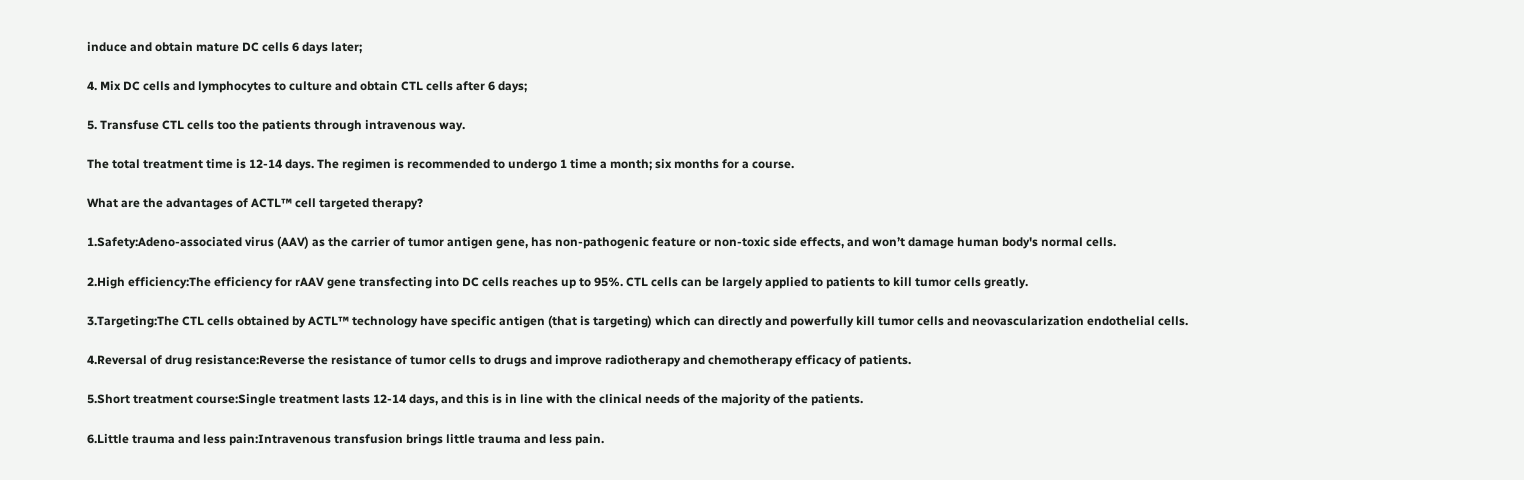induce and obtain mature DC cells 6 days later;

4. Mix DC cells and lymphocytes to culture and obtain CTL cells after 6 days;

5. Transfuse CTL cells too the patients through intravenous way.

The total treatment time is 12-14 days. The regimen is recommended to undergo 1 time a month; six months for a course.

What are the advantages of ACTL™ cell targeted therapy?

1.Safety:Adeno-associated virus (AAV) as the carrier of tumor antigen gene, has non-pathogenic feature or non-toxic side effects, and won’t damage human body's normal cells.

2.High efficiency:The efficiency for rAAV gene transfecting into DC cells reaches up to 95%. CTL cells can be largely applied to patients to kill tumor cells greatly.

3.Targeting:The CTL cells obtained by ACTL™ technology have specific antigen (that is targeting) which can directly and powerfully kill tumor cells and neovascularization endothelial cells.

4.Reversal of drug resistance:Reverse the resistance of tumor cells to drugs and improve radiotherapy and chemotherapy efficacy of patients.

5.Short treatment course:Single treatment lasts 12-14 days, and this is in line with the clinical needs of the majority of the patients.

6.Little trauma and less pain:Intravenous transfusion brings little trauma and less pain.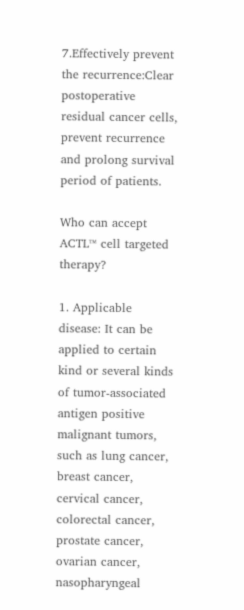7.Effectively prevent the recurrence:Clear postoperative residual cancer cells, prevent recurrence and prolong survival period of patients.

Who can accept ACTL™ cell targeted therapy?

1. Applicable disease: It can be applied to certain kind or several kinds of tumor-associated antigen positive malignant tumors, such as lung cancer, breast cancer, cervical cancer, colorectal cancer, prostate cancer, ovarian cancer, nasopharyngeal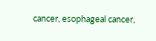cancer, esophageal cancer,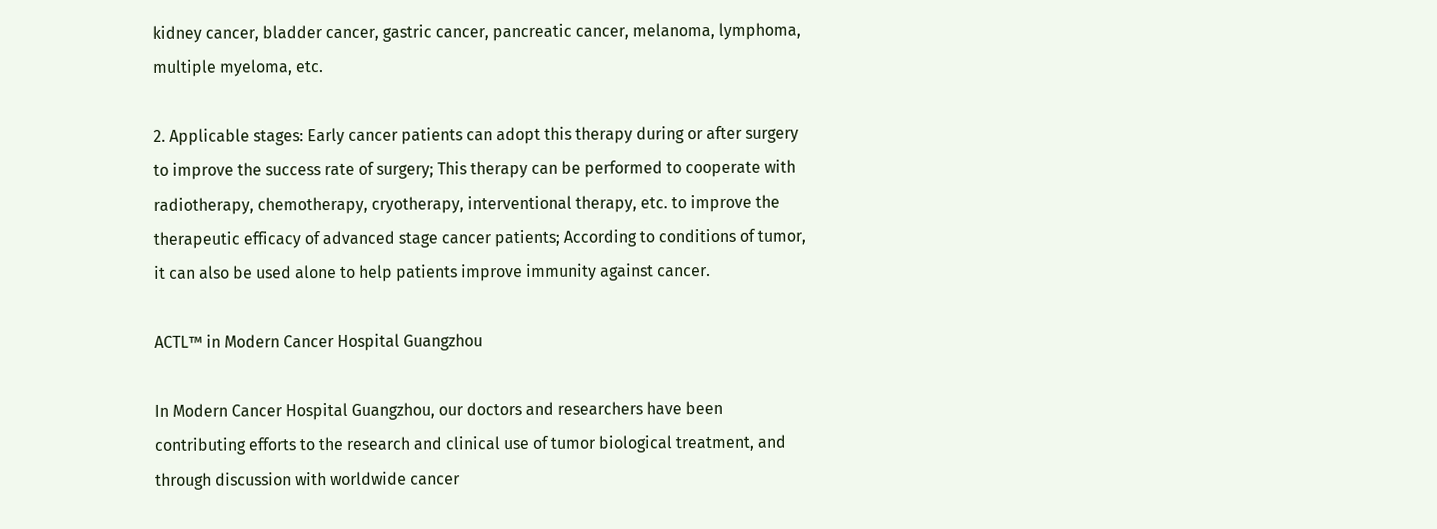kidney cancer, bladder cancer, gastric cancer, pancreatic cancer, melanoma, lymphoma, multiple myeloma, etc.

2. Applicable stages: Early cancer patients can adopt this therapy during or after surgery to improve the success rate of surgery; This therapy can be performed to cooperate with radiotherapy, chemotherapy, cryotherapy, interventional therapy, etc. to improve the therapeutic efficacy of advanced stage cancer patients; According to conditions of tumor, it can also be used alone to help patients improve immunity against cancer.

ACTL™ in Modern Cancer Hospital Guangzhou

In Modern Cancer Hospital Guangzhou, our doctors and researchers have been contributing efforts to the research and clinical use of tumor biological treatment, and through discussion with worldwide cancer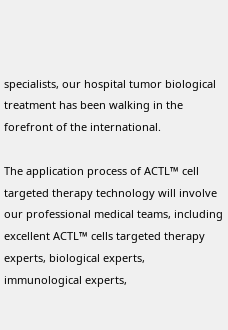specialists, our hospital tumor biological treatment has been walking in the forefront of the international.

The application process of ACTL™ cell targeted therapy technology will involve our professional medical teams, including excellent ACTL™ cells targeted therapy experts, biological experts, immunological experts,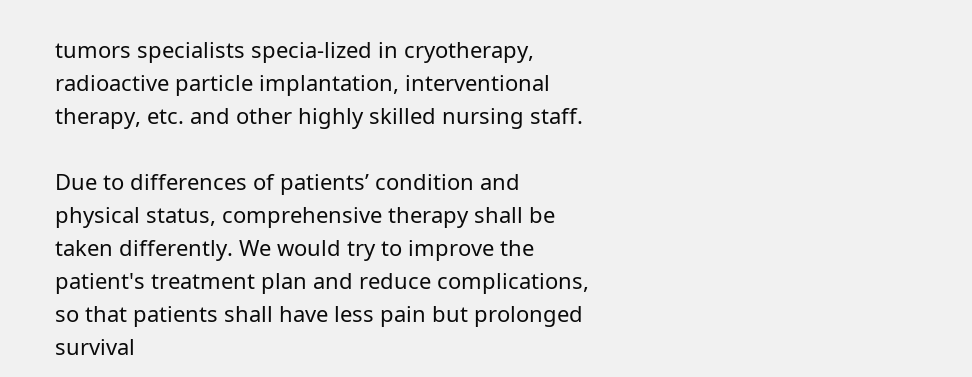tumors specialists specia-lized in cryotherapy, radioactive particle implantation, interventional therapy, etc. and other highly skilled nursing staff.

Due to differences of patients’ condition and physical status, comprehensive therapy shall be taken differently. We would try to improve the patient's treatment plan and reduce complications, so that patients shall have less pain but prolonged survival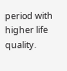period with higher life quality.